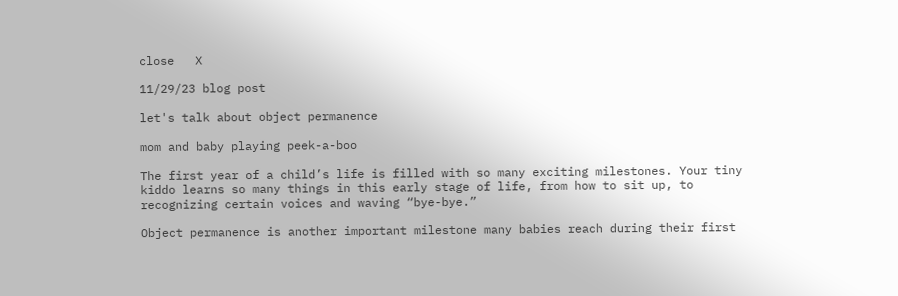close   X

11/29/23 blog post

let's talk about object permanence

mom and baby playing peek-a-boo

The first year of a child’s life is filled with so many exciting milestones. Your tiny kiddo learns so many things in this early stage of life, from how to sit up, to recognizing certain voices and waving “bye-bye.”

Object permanence is another important milestone many babies reach during their first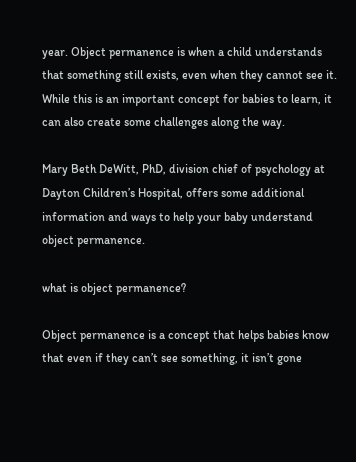year. Object permanence is when a child understands that something still exists, even when they cannot see it. While this is an important concept for babies to learn, it can also create some challenges along the way.

Mary Beth DeWitt, PhD, division chief of psychology at Dayton Children’s Hospital, offers some additional information and ways to help your baby understand object permanence.

what is object permanence?

Object permanence is a concept that helps babies know that even if they can’t see something, it isn’t gone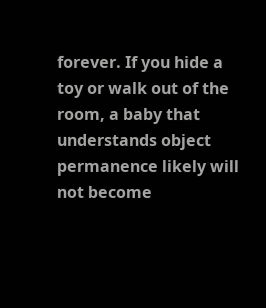forever. If you hide a toy or walk out of the room, a baby that understands object permanence likely will not become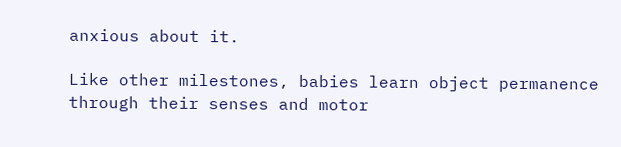anxious about it.

Like other milestones, babies learn object permanence through their senses and motor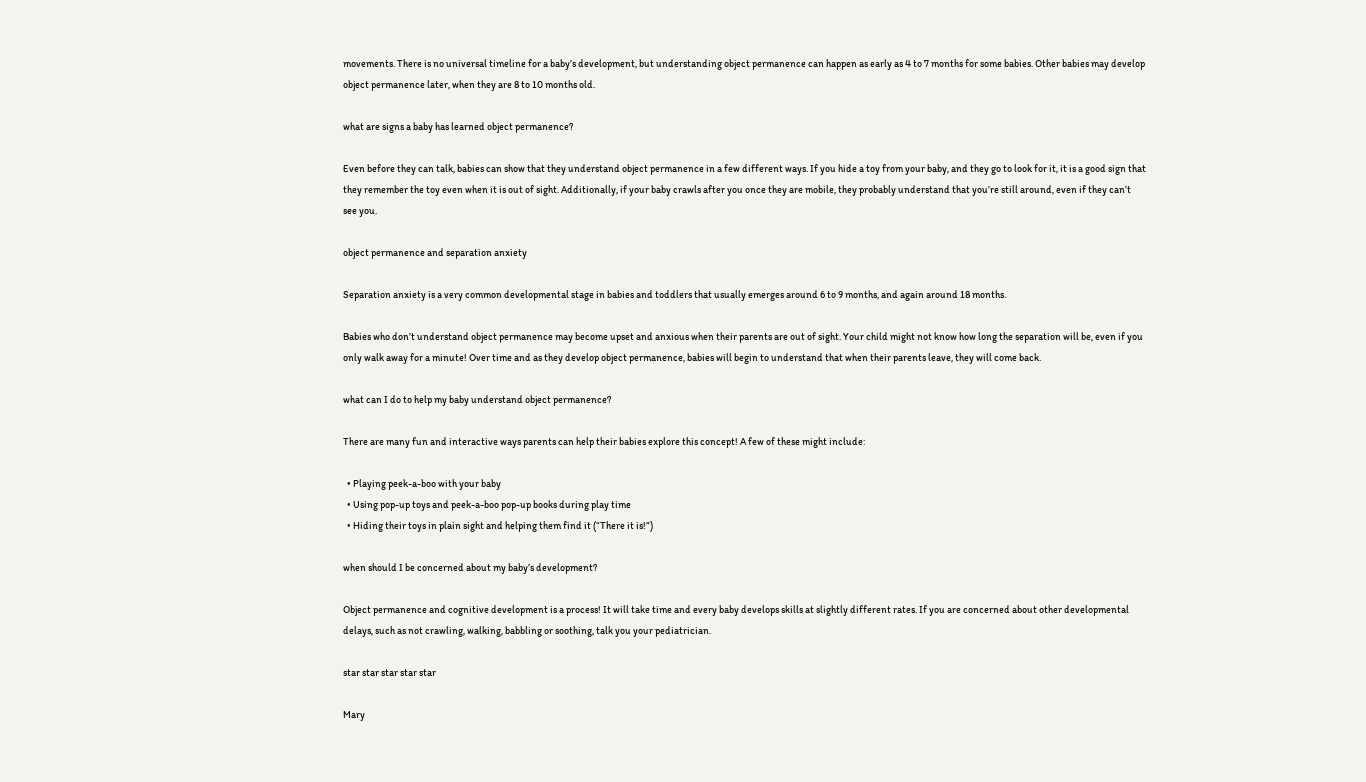movements. There is no universal timeline for a baby’s development, but understanding object permanence can happen as early as 4 to 7 months for some babies. Other babies may develop object permanence later, when they are 8 to 10 months old.

what are signs a baby has learned object permanence?

Even before they can talk, babies can show that they understand object permanence in a few different ways. If you hide a toy from your baby, and they go to look for it, it is a good sign that they remember the toy even when it is out of sight. Additionally, if your baby crawls after you once they are mobile, they probably understand that you’re still around, even if they can’t see you.

object permanence and separation anxiety

Separation anxiety is a very common developmental stage in babies and toddlers that usually emerges around 6 to 9 months, and again around 18 months.

Babies who don’t understand object permanence may become upset and anxious when their parents are out of sight. Your child might not know how long the separation will be, even if you only walk away for a minute! Over time and as they develop object permanence, babies will begin to understand that when their parents leave, they will come back.

what can I do to help my baby understand object permanence?

There are many fun and interactive ways parents can help their babies explore this concept! A few of these might include:

  • Playing peek-a-boo with your baby
  • Using pop-up toys and peek-a-boo pop-up books during play time
  • Hiding their toys in plain sight and helping them find it (“There it is!”)

when should I be concerned about my baby’s development?

Object permanence and cognitive development is a process! It will take time and every baby develops skills at slightly different rates. If you are concerned about other developmental delays, such as not crawling, walking, babbling or soothing, talk you your pediatrician.

star star star star star

Mary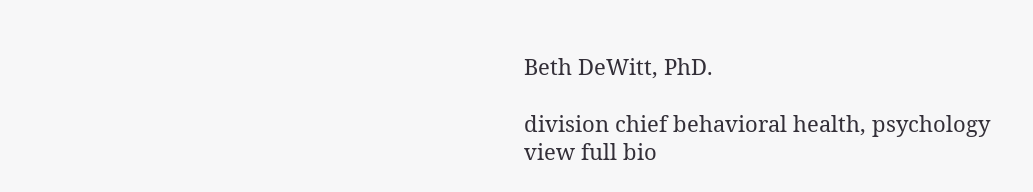Beth DeWitt, PhD.

division chief behavioral health, psychology
view full bio